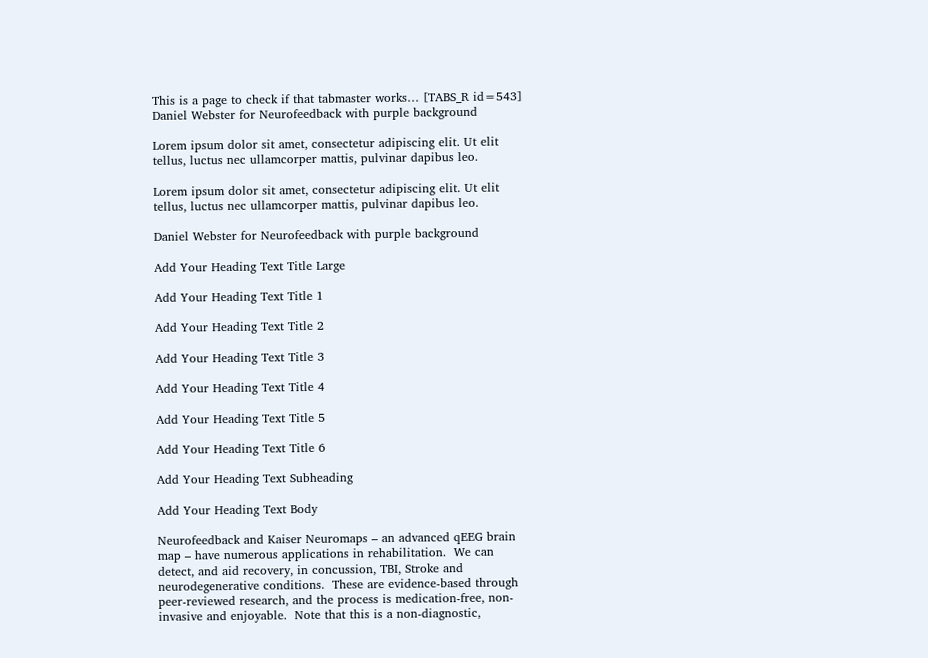This is a page to check if that tabmaster works… [TABS_R id=543]
Daniel Webster for Neurofeedback with purple background

Lorem ipsum dolor sit amet, consectetur adipiscing elit. Ut elit tellus, luctus nec ullamcorper mattis, pulvinar dapibus leo.

Lorem ipsum dolor sit amet, consectetur adipiscing elit. Ut elit tellus, luctus nec ullamcorper mattis, pulvinar dapibus leo.

Daniel Webster for Neurofeedback with purple background

Add Your Heading Text Title Large

Add Your Heading Text Title 1

Add Your Heading Text Title 2

Add Your Heading Text Title 3

Add Your Heading Text Title 4

Add Your Heading Text Title 5

Add Your Heading Text Title 6

Add Your Heading Text Subheading

Add Your Heading Text Body

Neurofeedback and Kaiser Neuromaps – an advanced qEEG brain map – have numerous applications in rehabilitation.  We can detect, and aid recovery, in concussion, TBI, Stroke and neurodegenerative conditions.  These are evidence-based through peer-reviewed research, and the process is medication-free, non-invasive and enjoyable.  Note that this is a non-diagnostic,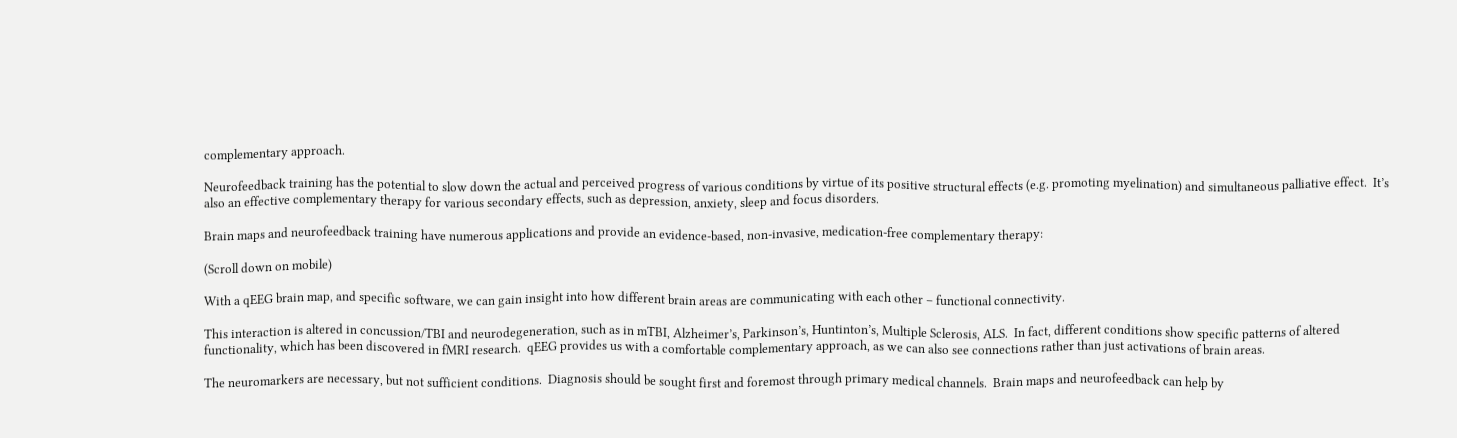complementary approach.

Neurofeedback training has the potential to slow down the actual and perceived progress of various conditions by virtue of its positive structural effects (e.g. promoting myelination) and simultaneous palliative effect.  It’s also an effective complementary therapy for various secondary effects, such as depression, anxiety, sleep and focus disorders.

Brain maps and neurofeedback training have numerous applications and provide an evidence-based, non-invasive, medication-free complementary therapy:

(Scroll down on mobile)

With a qEEG brain map, and specific software, we can gain insight into how different brain areas are communicating with each other – functional connectivity.

This interaction is altered in concussion/TBI and neurodegeneration, such as in mTBI, Alzheimer’s, Parkinson’s, Huntinton’s, Multiple Sclerosis, ALS.  In fact, different conditions show specific patterns of altered functionality, which has been discovered in fMRI research.  qEEG provides us with a comfortable complementary approach, as we can also see connections rather than just activations of brain areas.

The neuromarkers are necessary, but not sufficient conditions.  Diagnosis should be sought first and foremost through primary medical channels.  Brain maps and neurofeedback can help by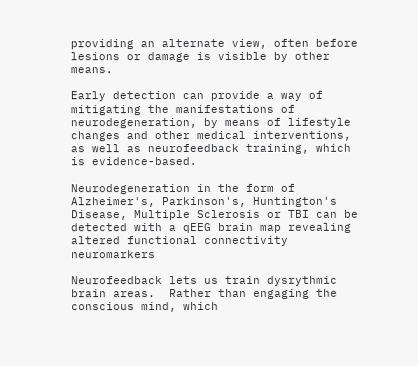providing an alternate view, often before lesions or damage is visible by other means.

Early detection can provide a way of mitigating the manifestations of neurodegeneration, by means of lifestyle changes and other medical interventions, as well as neurofeedback training, which is evidence-based.

Neurodegeneration in the form of Alzheimer's, Parkinson's, Huntington's Disease, Multiple Sclerosis or TBI can be detected with a qEEG brain map revealing altered functional connectivity neuromarkers

Neurofeedback lets us train dysrythmic brain areas.  Rather than engaging the conscious mind, which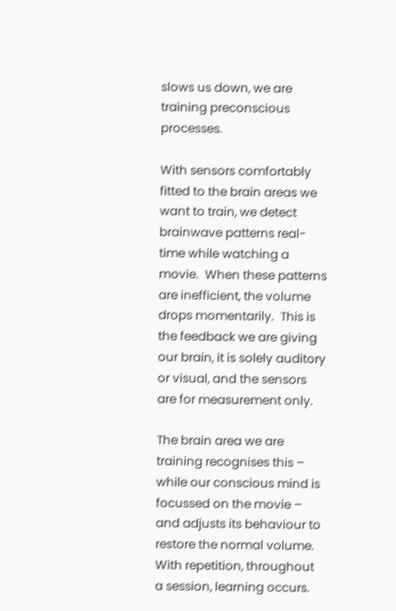slows us down, we are training preconscious processes.

With sensors comfortably fitted to the brain areas we want to train, we detect brainwave patterns real-time while watching a movie.  When these patterns are inefficient, the volume drops momentarily.  This is the feedback we are giving our brain, it is solely auditory or visual, and the sensors are for measurement only.

The brain area we are training recognises this – while our conscious mind is focussed on the movie – and adjusts its behaviour to restore the normal volume.  With repetition, throughout a session, learning occurs.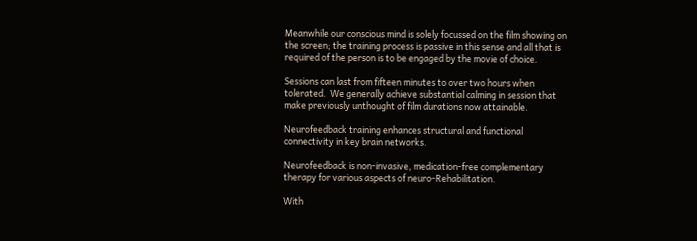Meanwhile our conscious mind is solely focussed on the film showing on the screen; the training process is passive in this sense and all that is required of the person is to be engaged by the movie of choice.

Sessions can last from fifteen minutes to over two hours when tolerated.  We generally achieve substantial calming in session that make previously unthought of film durations now attainable.

Neurofeedback training enhances structural and functional connectivity in key brain networks.

Neurofeedback is non-invasive, medication-free complementary therapy for various aspects of neuro-Rehabilitation.

With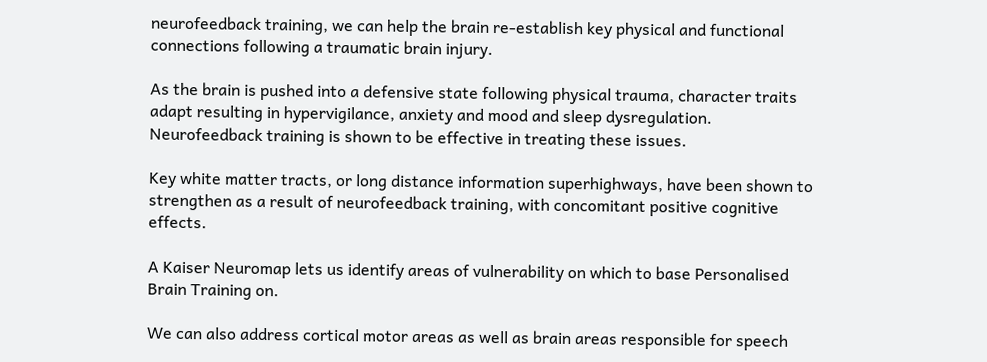neurofeedback training, we can help the brain re-establish key physical and functional connections following a traumatic brain injury.

As the brain is pushed into a defensive state following physical trauma, character traits adapt resulting in hypervigilance, anxiety and mood and sleep dysregulation.  Neurofeedback training is shown to be effective in treating these issues.

Key white matter tracts, or long distance information superhighways, have been shown to strengthen as a result of neurofeedback training, with concomitant positive cognitive effects.

A Kaiser Neuromap lets us identify areas of vulnerability on which to base Personalised Brain Training on.

We can also address cortical motor areas as well as brain areas responsible for speech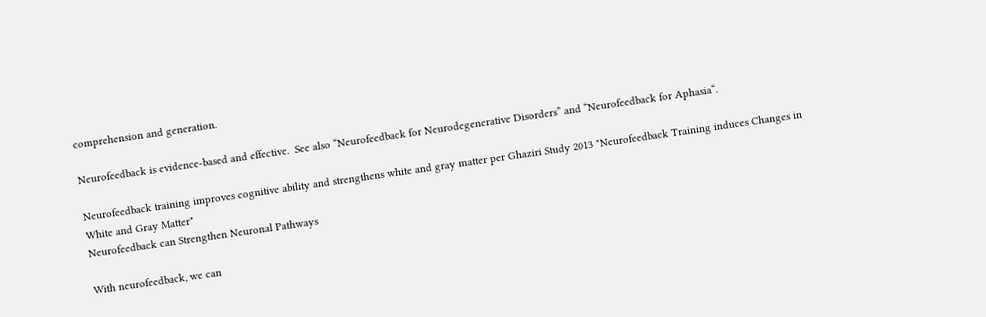comprehension and generation.

Neurofeedback is evidence-based and effective.  See also “Neurofeedback for Neurodegenerative Disorders” and “Neurofeedback for Aphasia“.

Neurofeedback training improves cognitive ability and strengthens white and gray matter per Ghaziri Study 2013 "Neurofeedback Training induces Changes in White and Gray Matter"
Neurofeedback can Strengthen Neuronal Pathways

With neurofeedback, we can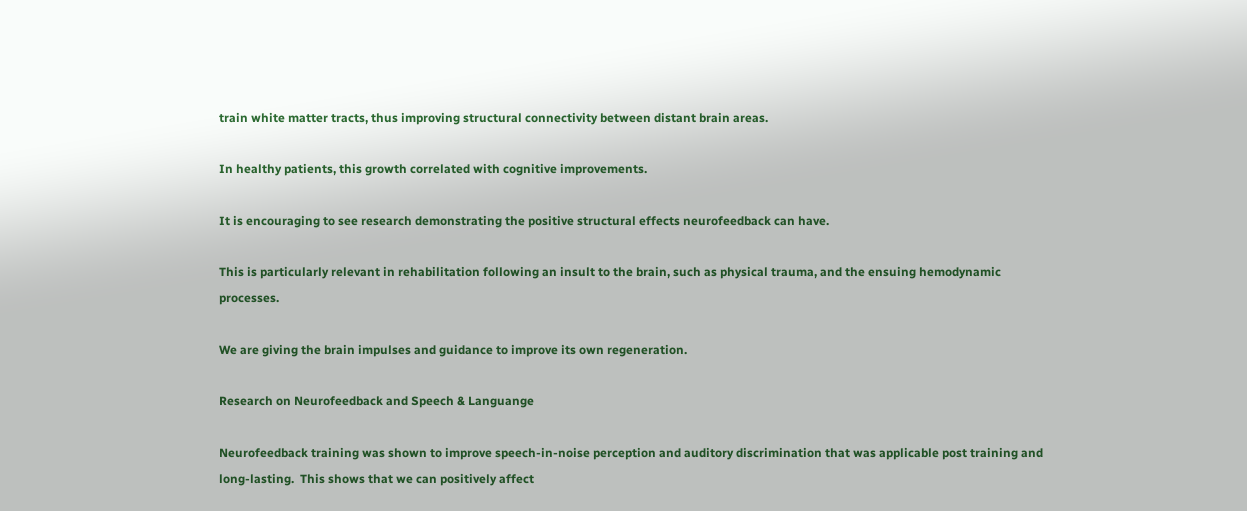train white matter tracts, thus improving structural connectivity between distant brain areas.

In healthy patients, this growth correlated with cognitive improvements.

It is encouraging to see research demonstrating the positive structural effects neurofeedback can have.

This is particularly relevant in rehabilitation following an insult to the brain, such as physical trauma, and the ensuing hemodynamic processes.

We are giving the brain impulses and guidance to improve its own regeneration.

Research on Neurofeedback and Speech & Languange

Neurofeedback training was shown to improve speech-in-noise perception and auditory discrimination that was applicable post training and long-lasting.  This shows that we can positively affect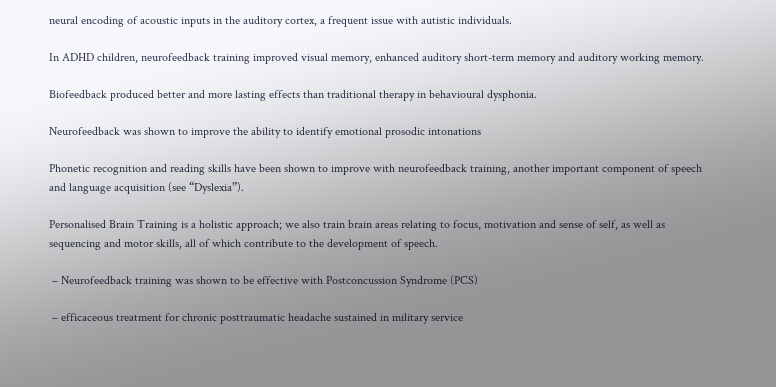neural encoding of acoustic inputs in the auditory cortex, a frequent issue with autistic individuals.

In ADHD children, neurofeedback training improved visual memory, enhanced auditory short-term memory and auditory working memory.

Biofeedback produced better and more lasting effects than traditional therapy in behavioural dysphonia.

Neurofeedback was shown to improve the ability to identify emotional prosodic intonations

Phonetic recognition and reading skills have been shown to improve with neurofeedback training, another important component of speech and language acquisition (see “Dyslexia”).

Personalised Brain Training is a holistic approach; we also train brain areas relating to focus, motivation and sense of self, as well as sequencing and motor skills, all of which contribute to the development of speech.

 – Neurofeedback training was shown to be effective with Postconcussion Syndrome (PCS)

 – efficaceous treatment for chronic posttraumatic headache sustained in military service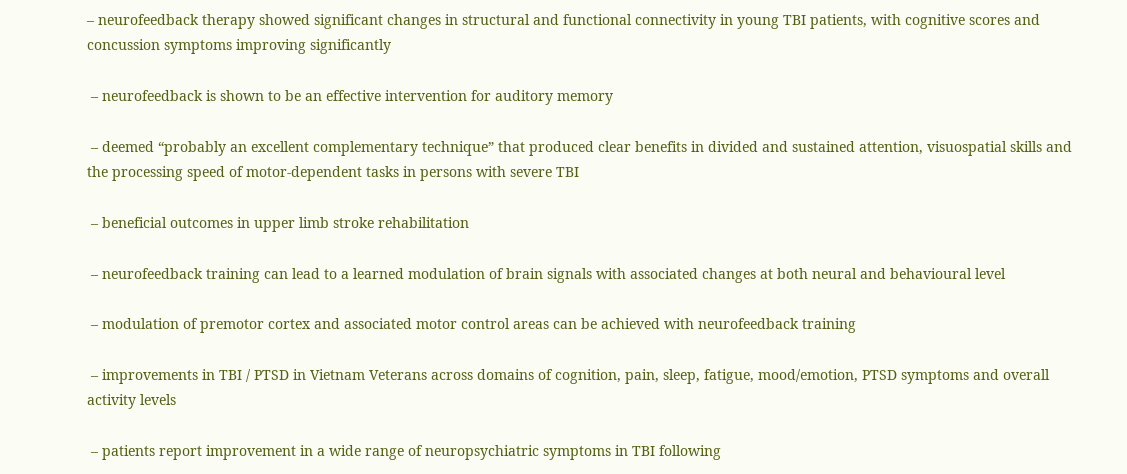– neurofeedback therapy showed significant changes in structural and functional connectivity in young TBI patients, with cognitive scores and concussion symptoms improving significantly

 – neurofeedback is shown to be an effective intervention for auditory memory

 – deemed “probably an excellent complementary technique” that produced clear benefits in divided and sustained attention, visuospatial skills and the processing speed of motor-dependent tasks in persons with severe TBI

 – beneficial outcomes in upper limb stroke rehabilitation

 – neurofeedback training can lead to a learned modulation of brain signals with associated changes at both neural and behavioural level

 – modulation of premotor cortex and associated motor control areas can be achieved with neurofeedback training

 – improvements in TBI / PTSD in Vietnam Veterans across domains of cognition, pain, sleep, fatigue, mood/emotion, PTSD symptoms and overall activity levels

 – patients report improvement in a wide range of neuropsychiatric symptoms in TBI following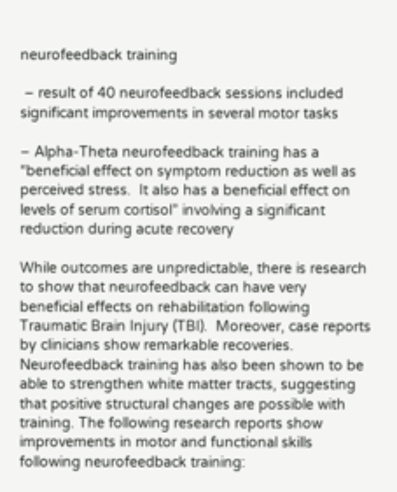neurofeedback training

 – result of 40 neurofeedback sessions included significant improvements in several motor tasks

– Alpha-Theta neurofeedback training has a “beneficial effect on symptom reduction as well as perceived stress.  It also has a beneficial effect on levels of serum cortisol” involving a significant reduction during acute recovery

While outcomes are unpredictable, there is research to show that neurofeedback can have very beneficial effects on rehabilitation following Traumatic Brain Injury (TBI).  Moreover, case reports by clinicians show remarkable recoveries.  Neurofeedback training has also been shown to be able to strengthen white matter tracts, suggesting that positive structural changes are possible with training. The following research reports show improvements in motor and functional skills following neurofeedback training: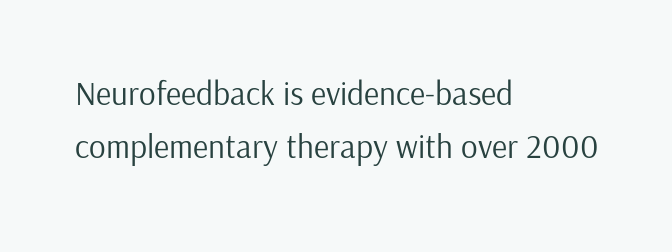Neurofeedback is evidence-based complementary therapy with over 2000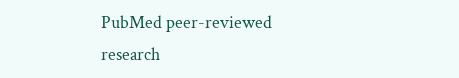PubMed peer-reviewed research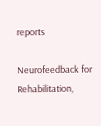reports

Neurofeedback for Rehabilitation,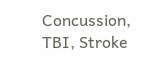Concussion, TBI, Stroke